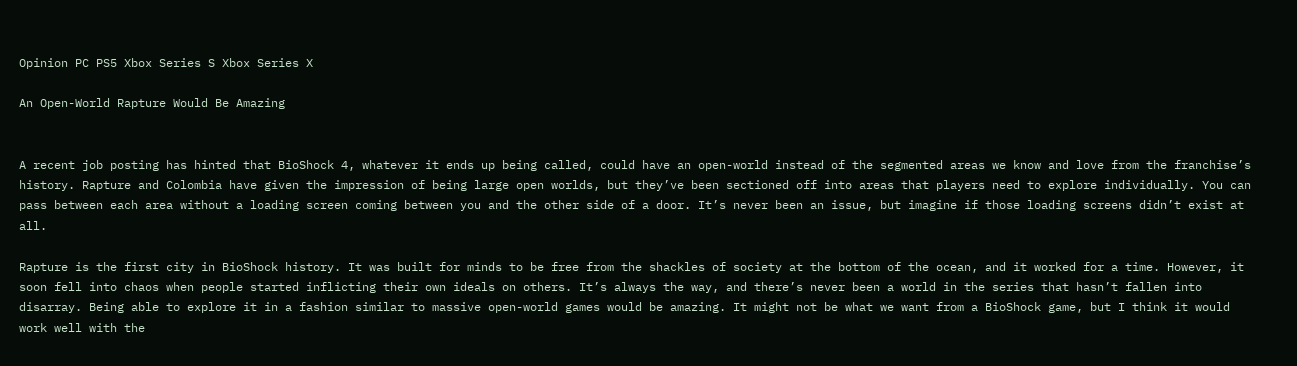Opinion PC PS5 Xbox Series S Xbox Series X

An Open-World Rapture Would Be Amazing


A recent job posting has hinted that BioShock 4, whatever it ends up being called, could have an open-world instead of the segmented areas we know and love from the franchise’s history. Rapture and Colombia have given the impression of being large open worlds, but they’ve been sectioned off into areas that players need to explore individually. You can pass between each area without a loading screen coming between you and the other side of a door. It’s never been an issue, but imagine if those loading screens didn’t exist at all.

Rapture is the first city in BioShock history. It was built for minds to be free from the shackles of society at the bottom of the ocean, and it worked for a time. However, it soon fell into chaos when people started inflicting their own ideals on others. It’s always the way, and there’s never been a world in the series that hasn’t fallen into disarray. Being able to explore it in a fashion similar to massive open-world games would be amazing. It might not be what we want from a BioShock game, but I think it would work well with the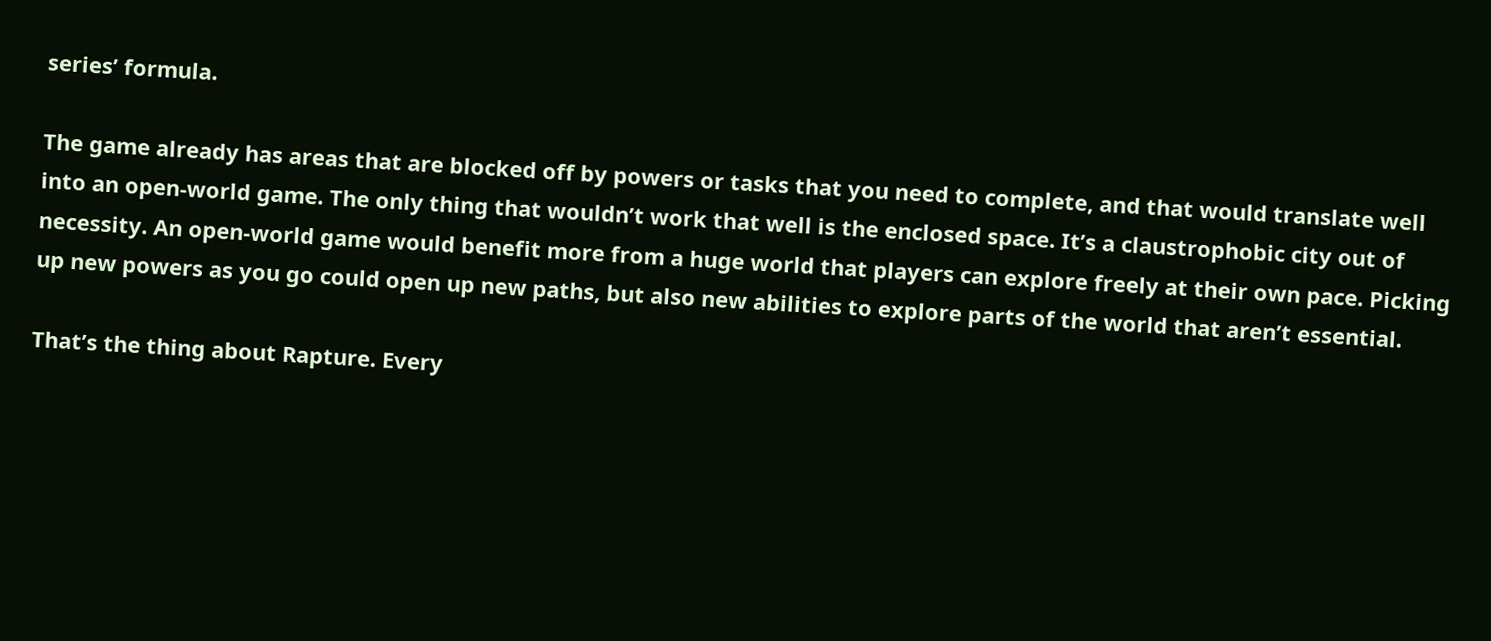series’ formula.

The game already has areas that are blocked off by powers or tasks that you need to complete, and that would translate well into an open-world game. The only thing that wouldn’t work that well is the enclosed space. It’s a claustrophobic city out of necessity. An open-world game would benefit more from a huge world that players can explore freely at their own pace. Picking up new powers as you go could open up new paths, but also new abilities to explore parts of the world that aren’t essential.

That’s the thing about Rapture. Every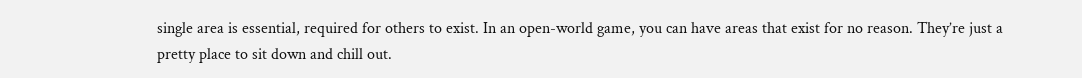single area is essential, required for others to exist. In an open-world game, you can have areas that exist for no reason. They’re just a pretty place to sit down and chill out.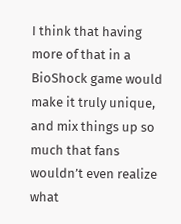I think that having more of that in a BioShock game would make it truly unique, and mix things up so much that fans wouldn’t even realize what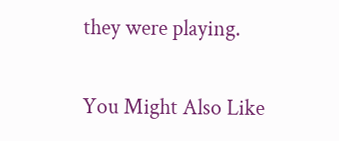they were playing.

You Might Also Like